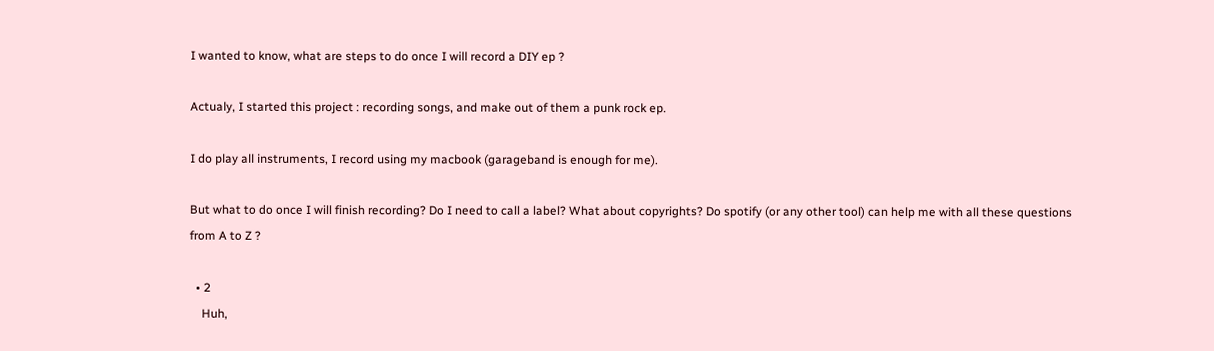I wanted to know, what are steps to do once I will record a DIY ep ?

Actualy, I started this project : recording songs, and make out of them a punk rock ep.

I do play all instruments, I record using my macbook (garageband is enough for me).

But what to do once I will finish recording? Do I need to call a label? What about copyrights? Do spotify (or any other tool) can help me with all these questions from A to Z ?

  • 2
    Huh,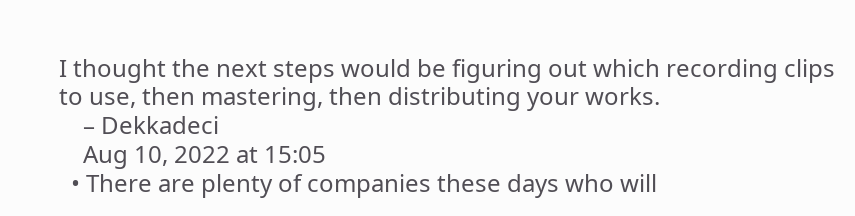I thought the next steps would be figuring out which recording clips to use, then mastering, then distributing your works.
    – Dekkadeci
    Aug 10, 2022 at 15:05
  • There are plenty of companies these days who will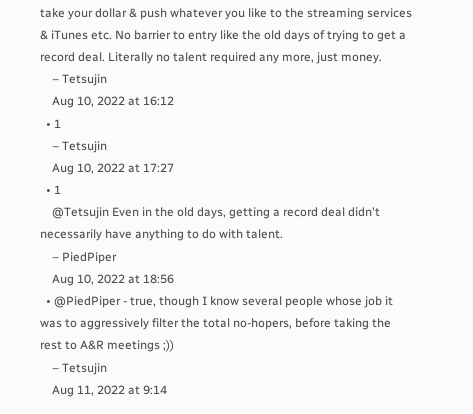take your dollar & push whatever you like to the streaming services & iTunes etc. No barrier to entry like the old days of trying to get a record deal. Literally no talent required any more, just money.
    – Tetsujin
    Aug 10, 2022 at 16:12
  • 1
    – Tetsujin
    Aug 10, 2022 at 17:27
  • 1
    @Tetsujin Even in the old days, getting a record deal didn't necessarily have anything to do with talent.
    – PiedPiper
    Aug 10, 2022 at 18:56
  • @PiedPiper - true, though I know several people whose job it was to aggressively filter the total no-hopers, before taking the rest to A&R meetings ;))
    – Tetsujin
    Aug 11, 2022 at 9:14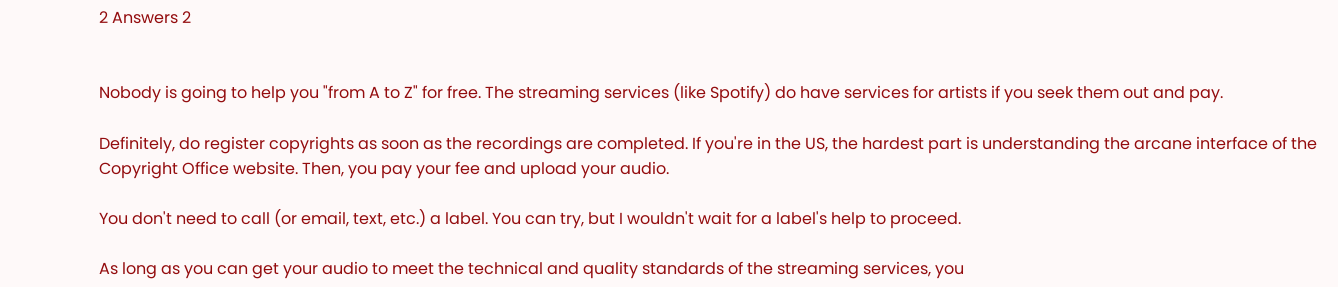2 Answers 2


Nobody is going to help you "from A to Z" for free. The streaming services (like Spotify) do have services for artists if you seek them out and pay.

Definitely, do register copyrights as soon as the recordings are completed. If you're in the US, the hardest part is understanding the arcane interface of the Copyright Office website. Then, you pay your fee and upload your audio.

You don't need to call (or email, text, etc.) a label. You can try, but I wouldn't wait for a label's help to proceed.

As long as you can get your audio to meet the technical and quality standards of the streaming services, you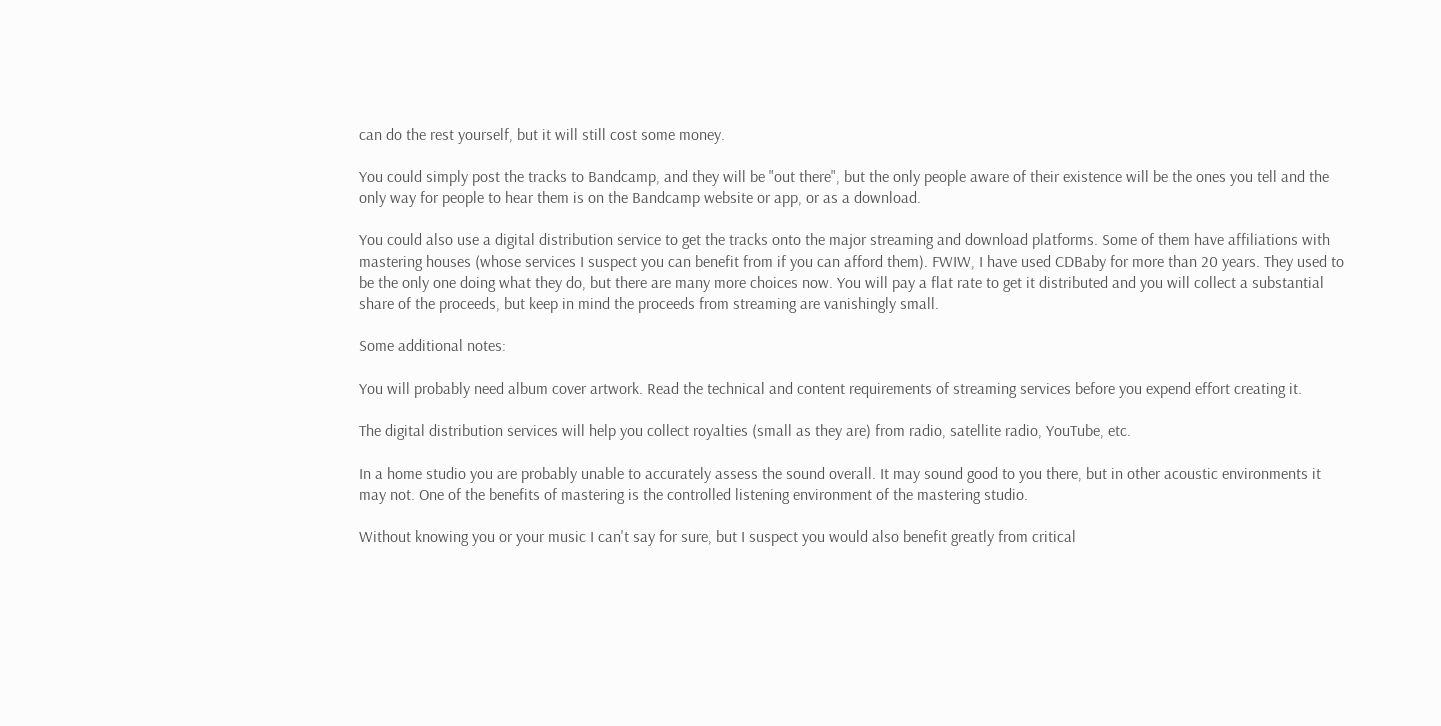can do the rest yourself, but it will still cost some money.

You could simply post the tracks to Bandcamp, and they will be "out there", but the only people aware of their existence will be the ones you tell and the only way for people to hear them is on the Bandcamp website or app, or as a download.

You could also use a digital distribution service to get the tracks onto the major streaming and download platforms. Some of them have affiliations with mastering houses (whose services I suspect you can benefit from if you can afford them). FWIW, I have used CDBaby for more than 20 years. They used to be the only one doing what they do, but there are many more choices now. You will pay a flat rate to get it distributed and you will collect a substantial share of the proceeds, but keep in mind the proceeds from streaming are vanishingly small.

Some additional notes:

You will probably need album cover artwork. Read the technical and content requirements of streaming services before you expend effort creating it.

The digital distribution services will help you collect royalties (small as they are) from radio, satellite radio, YouTube, etc.

In a home studio you are probably unable to accurately assess the sound overall. It may sound good to you there, but in other acoustic environments it may not. One of the benefits of mastering is the controlled listening environment of the mastering studio.

Without knowing you or your music I can't say for sure, but I suspect you would also benefit greatly from critical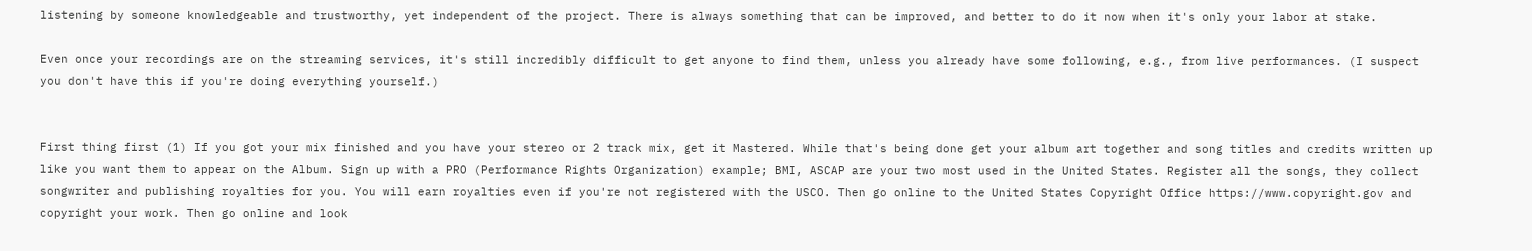listening by someone knowledgeable and trustworthy, yet independent of the project. There is always something that can be improved, and better to do it now when it's only your labor at stake.

Even once your recordings are on the streaming services, it's still incredibly difficult to get anyone to find them, unless you already have some following, e.g., from live performances. (I suspect you don't have this if you're doing everything yourself.)


First thing first (1) If you got your mix finished and you have your stereo or 2 track mix, get it Mastered. While that's being done get your album art together and song titles and credits written up like you want them to appear on the Album. Sign up with a PRO (Performance Rights Organization) example; BMI, ASCAP are your two most used in the United States. Register all the songs, they collect songwriter and publishing royalties for you. You will earn royalties even if you're not registered with the USCO. Then go online to the United States Copyright Office https://www.copyright.gov and copyright your work. Then go online and look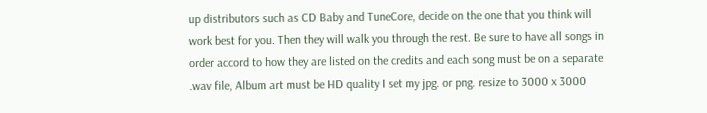up distributors such as CD Baby and TuneCore, decide on the one that you think will work best for you. Then they will walk you through the rest. Be sure to have all songs in order accord to how they are listed on the credits and each song must be on a separate .wav file, Album art must be HD quality I set my jpg. or png. resize to 3000 x 3000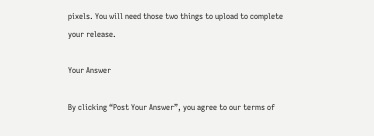pixels. You will need those two things to upload to complete your release.

Your Answer

By clicking “Post Your Answer”, you agree to our terms of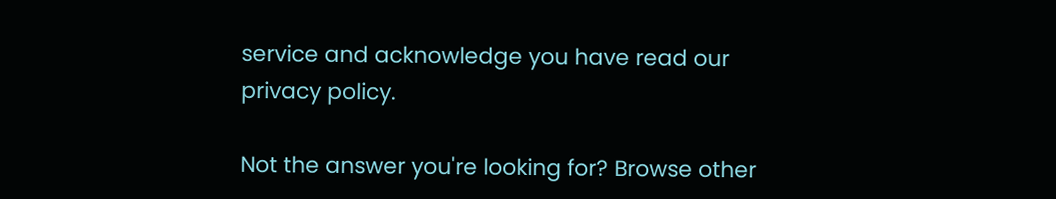service and acknowledge you have read our privacy policy.

Not the answer you're looking for? Browse other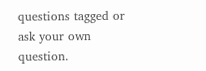questions tagged or ask your own question.